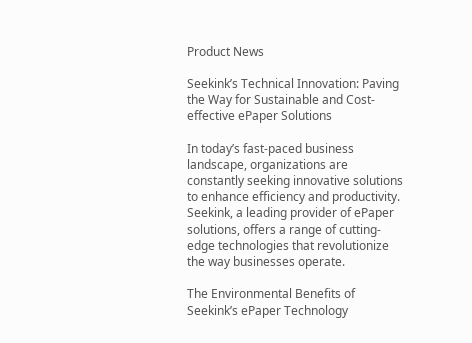Product News

Seekink’s Technical Innovation: Paving the Way for Sustainable and Cost-effective ePaper Solutions

In today’s fast-paced business landscape, organizations are constantly seeking innovative solutions to enhance efficiency and productivity. Seekink, a leading provider of ePaper solutions, offers a range of cutting-edge technologies that revolutionize the way businesses operate.

The Environmental Benefits of Seekink’s ePaper Technology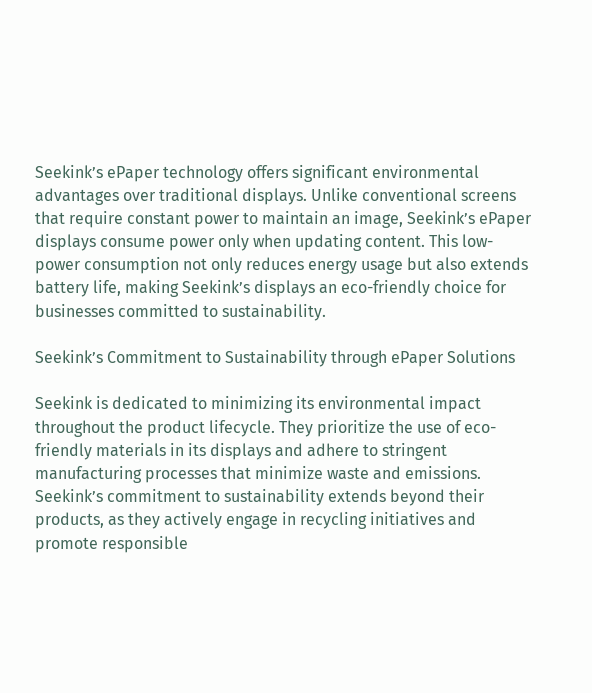Seekink’s ePaper technology offers significant environmental advantages over traditional displays. Unlike conventional screens that require constant power to maintain an image, Seekink’s ePaper displays consume power only when updating content. This low-power consumption not only reduces energy usage but also extends battery life, making Seekink’s displays an eco-friendly choice for businesses committed to sustainability.

Seekink’s Commitment to Sustainability through ePaper Solutions

Seekink is dedicated to minimizing its environmental impact throughout the product lifecycle. They prioritize the use of eco-friendly materials in its displays and adhere to stringent manufacturing processes that minimize waste and emissions. Seekink’s commitment to sustainability extends beyond their products, as they actively engage in recycling initiatives and promote responsible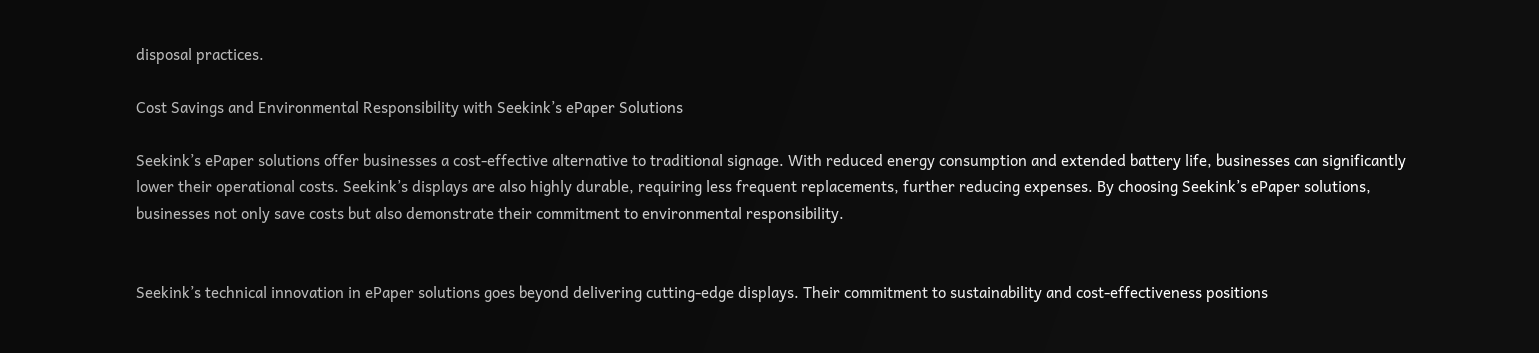disposal practices.

Cost Savings and Environmental Responsibility with Seekink’s ePaper Solutions

Seekink’s ePaper solutions offer businesses a cost-effective alternative to traditional signage. With reduced energy consumption and extended battery life, businesses can significantly lower their operational costs. Seekink’s displays are also highly durable, requiring less frequent replacements, further reducing expenses. By choosing Seekink’s ePaper solutions, businesses not only save costs but also demonstrate their commitment to environmental responsibility.


Seekink’s technical innovation in ePaper solutions goes beyond delivering cutting-edge displays. Their commitment to sustainability and cost-effectiveness positions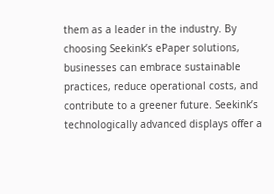them as a leader in the industry. By choosing Seekink’s ePaper solutions, businesses can embrace sustainable practices, reduce operational costs, and contribute to a greener future. Seekink’s technologically advanced displays offer a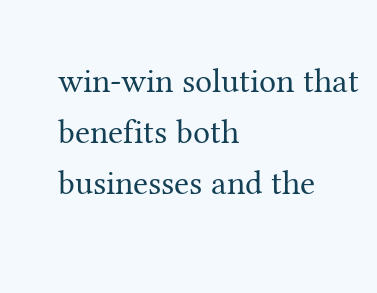win-win solution that benefits both businesses and the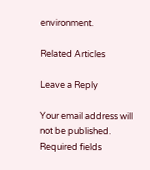environment.

Related Articles

Leave a Reply

Your email address will not be published. Required fields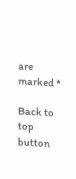are marked *

Back to top button